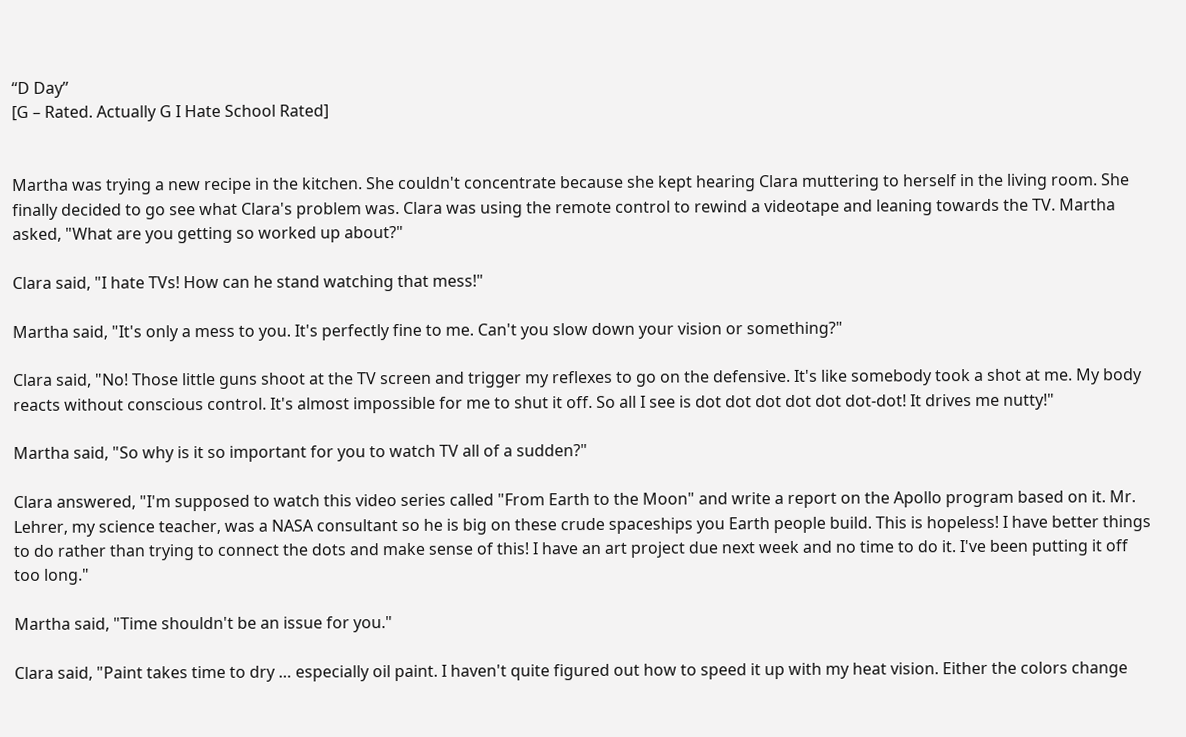“D Day”
[G – Rated. Actually G I Hate School Rated]


Martha was trying a new recipe in the kitchen. She couldn't concentrate because she kept hearing Clara muttering to herself in the living room. She finally decided to go see what Clara's problem was. Clara was using the remote control to rewind a videotape and leaning towards the TV. Martha asked, "What are you getting so worked up about?"

Clara said, "I hate TVs! How can he stand watching that mess!"

Martha said, "It's only a mess to you. It's perfectly fine to me. Can't you slow down your vision or something?"

Clara said, "No! Those little guns shoot at the TV screen and trigger my reflexes to go on the defensive. It's like somebody took a shot at me. My body reacts without conscious control. It's almost impossible for me to shut it off. So all I see is dot dot dot dot dot dot-dot! It drives me nutty!"

Martha said, "So why is it so important for you to watch TV all of a sudden?"

Clara answered, "I'm supposed to watch this video series called "From Earth to the Moon" and write a report on the Apollo program based on it. Mr. Lehrer, my science teacher, was a NASA consultant so he is big on these crude spaceships you Earth people build. This is hopeless! I have better things to do rather than trying to connect the dots and make sense of this! I have an art project due next week and no time to do it. I've been putting it off too long."

Martha said, "Time shouldn't be an issue for you."

Clara said, "Paint takes time to dry … especially oil paint. I haven't quite figured out how to speed it up with my heat vision. Either the colors change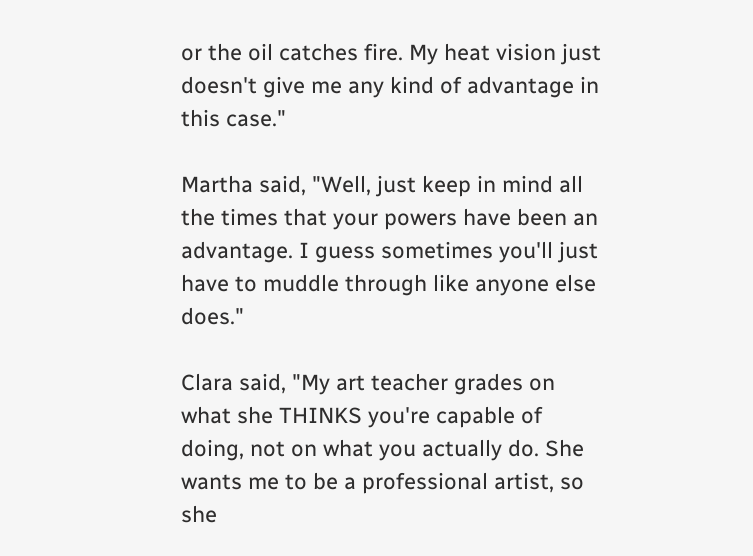or the oil catches fire. My heat vision just doesn't give me any kind of advantage in this case."

Martha said, "Well, just keep in mind all the times that your powers have been an advantage. I guess sometimes you'll just have to muddle through like anyone else does."

Clara said, "My art teacher grades on what she THINKS you're capable of doing, not on what you actually do. She wants me to be a professional artist, so she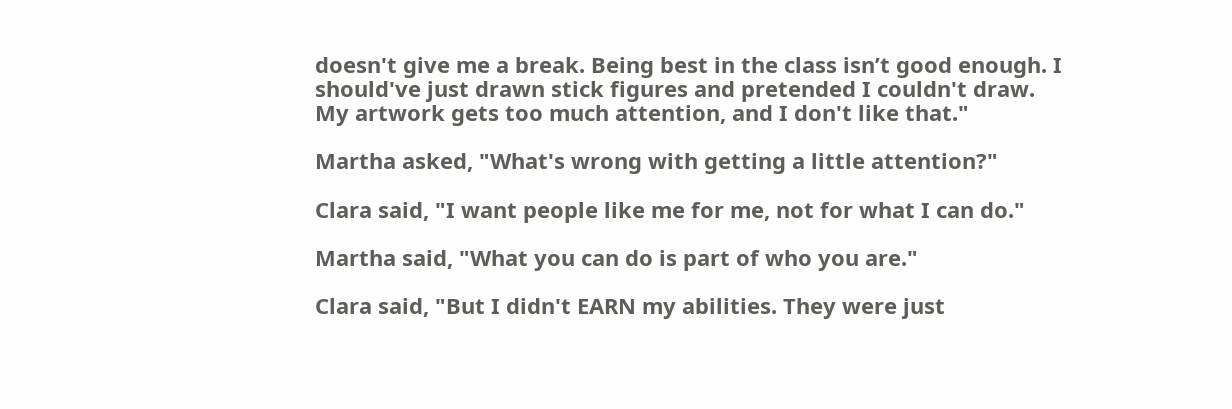doesn't give me a break. Being best in the class isn’t good enough. I should've just drawn stick figures and pretended I couldn't draw. My artwork gets too much attention, and I don't like that."

Martha asked, "What's wrong with getting a little attention?"

Clara said, "I want people like me for me, not for what I can do."

Martha said, "What you can do is part of who you are."

Clara said, "But I didn't EARN my abilities. They were just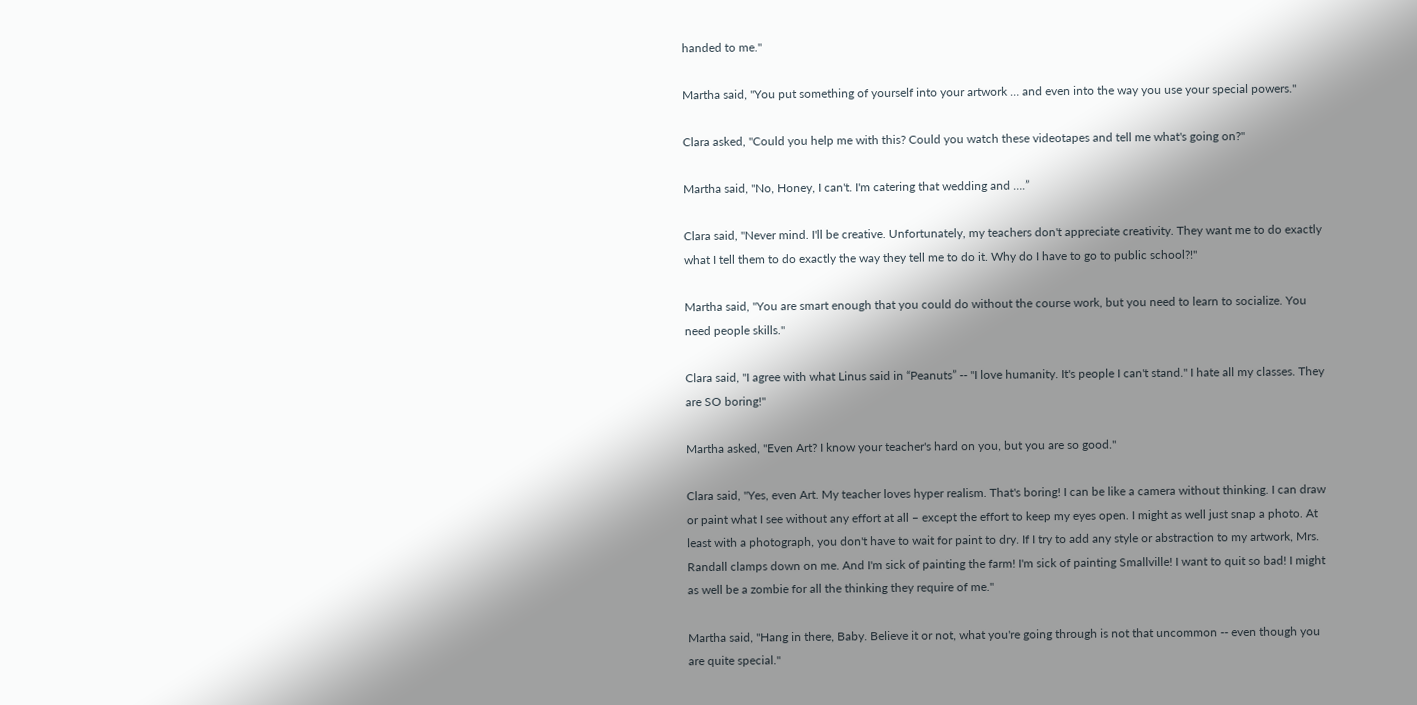handed to me."

Martha said, "You put something of yourself into your artwork … and even into the way you use your special powers."

Clara asked, "Could you help me with this? Could you watch these videotapes and tell me what's going on?"

Martha said, "No, Honey, I can't. I'm catering that wedding and ….”

Clara said, "Never mind. I'll be creative. Unfortunately, my teachers don't appreciate creativity. They want me to do exactly what I tell them to do exactly the way they tell me to do it. Why do I have to go to public school?!"

Martha said, "You are smart enough that you could do without the course work, but you need to learn to socialize. You need people skills."

Clara said, "I agree with what Linus said in “Peanuts” -- "I love humanity. It's people I can't stand." I hate all my classes. They are SO boring!"

Martha asked, "Even Art? I know your teacher's hard on you, but you are so good."

Clara said, "Yes, even Art. My teacher loves hyper realism. That's boring! I can be like a camera without thinking. I can draw or paint what I see without any effort at all – except the effort to keep my eyes open. I might as well just snap a photo. At least with a photograph, you don't have to wait for paint to dry. If I try to add any style or abstraction to my artwork, Mrs. Randall clamps down on me. And I'm sick of painting the farm! I'm sick of painting Smallville! I want to quit so bad! I might as well be a zombie for all the thinking they require of me."

Martha said, "Hang in there, Baby. Believe it or not, what you're going through is not that uncommon -- even though you are quite special."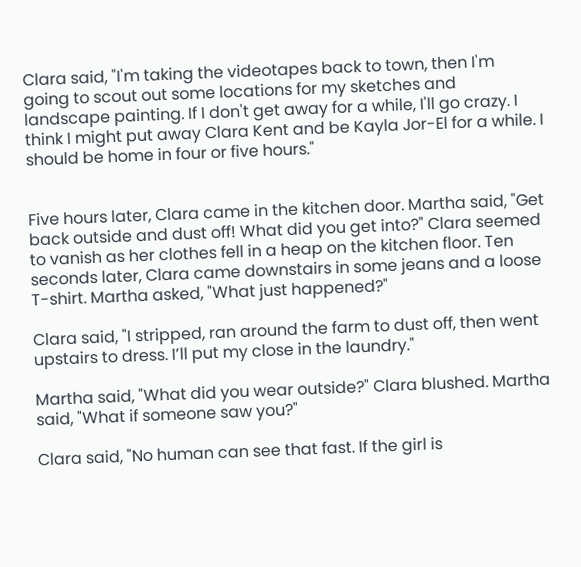Clara said, "I'm taking the videotapes back to town, then I'm going to scout out some locations for my sketches and landscape painting. If I don't get away for a while, I'll go crazy. I think I might put away Clara Kent and be Kayla Jor-El for a while. I should be home in four or five hours."


Five hours later, Clara came in the kitchen door. Martha said, "Get back outside and dust off! What did you get into?" Clara seemed to vanish as her clothes fell in a heap on the kitchen floor. Ten seconds later, Clara came downstairs in some jeans and a loose T-shirt. Martha asked, "What just happened?"

Clara said, "I stripped, ran around the farm to dust off, then went upstairs to dress. I’ll put my close in the laundry."

Martha said, "What did you wear outside?" Clara blushed. Martha said, "What if someone saw you?"

Clara said, "No human can see that fast. If the girl is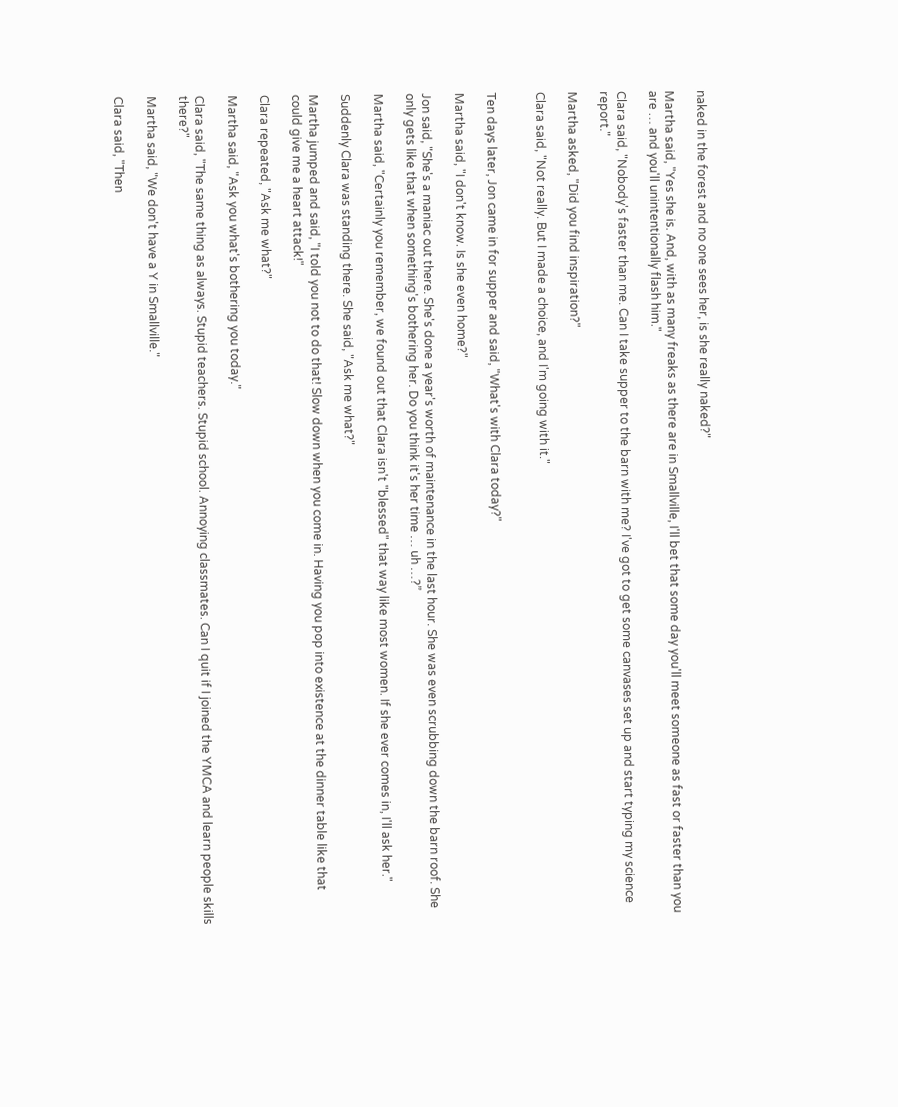naked in the forest and no one sees her, is she really naked?"

Martha said, "Yes she is. And, with as many freaks as there are in Smallville, I'll bet that some day you'll meet someone as fast or faster than you are … and you'll unintentionally flash him."

Clara said, "Nobody's faster than me. Can I take supper to the barn with me? I've got to get some canvases set up and start typing my science report."

Martha asked, "Did you find inspiration?"

Clara said, "Not really. But I made a choice, and I'm going with it."


Ten days later, Jon came in for supper and said, "What's with Clara today?"

Martha said, "I don't know. Is she even home?"

Jon said, "She's a maniac out there. She's done a year's worth of maintenance in the last hour. She was even scrubbing down the barn roof. She only gets like that when something's bothering her. Do you think it's her time … uh …?”

Martha said, "Certainly you remember, we found out that Clara isn't "blessed" that way like most women. If she ever comes in, I'll ask her."

Suddenly Clara was standing there. She said, "Ask me what?"

Martha jumped and said, "I told you not to do that! Slow down when you come in. Having you pop into existence at the dinner table like that could give me a heart attack!"

Clara repeated, "Ask me what?"

Martha said, "Ask you what's bothering you today."

Clara said, "The same thing as always. Stupid teachers. Stupid school. Annoying classmates. Can I quit if I joined the YMCA and learn people skills there?"

Martha said, "We don't have a Y in Smallville."

Clara said, "Then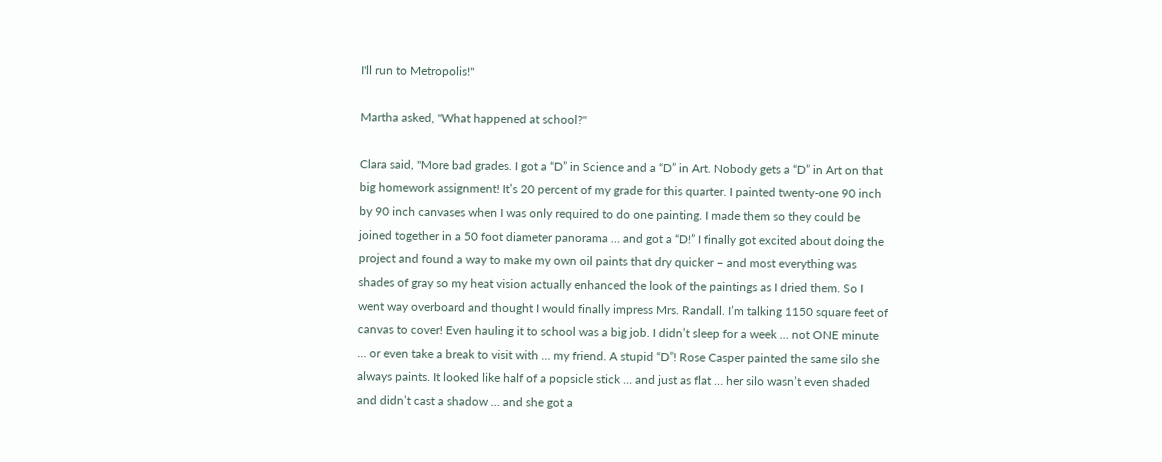I'll run to Metropolis!"

Martha asked, "What happened at school?"

Clara said, "More bad grades. I got a “D” in Science and a “D” in Art. Nobody gets a “D” in Art on that big homework assignment! It’s 20 percent of my grade for this quarter. I painted twenty-one 90 inch by 90 inch canvases when I was only required to do one painting. I made them so they could be joined together in a 50 foot diameter panorama … and got a “D!” I finally got excited about doing the project and found a way to make my own oil paints that dry quicker – and most everything was shades of gray so my heat vision actually enhanced the look of the paintings as I dried them. So I went way overboard and thought I would finally impress Mrs. Randall. I’m talking 1150 square feet of canvas to cover! Even hauling it to school was a big job. I didn’t sleep for a week … not ONE minute … or even take a break to visit with … my friend. A stupid “D”! Rose Casper painted the same silo she always paints. It looked like half of a popsicle stick … and just as flat … her silo wasn’t even shaded and didn’t cast a shadow … and she got a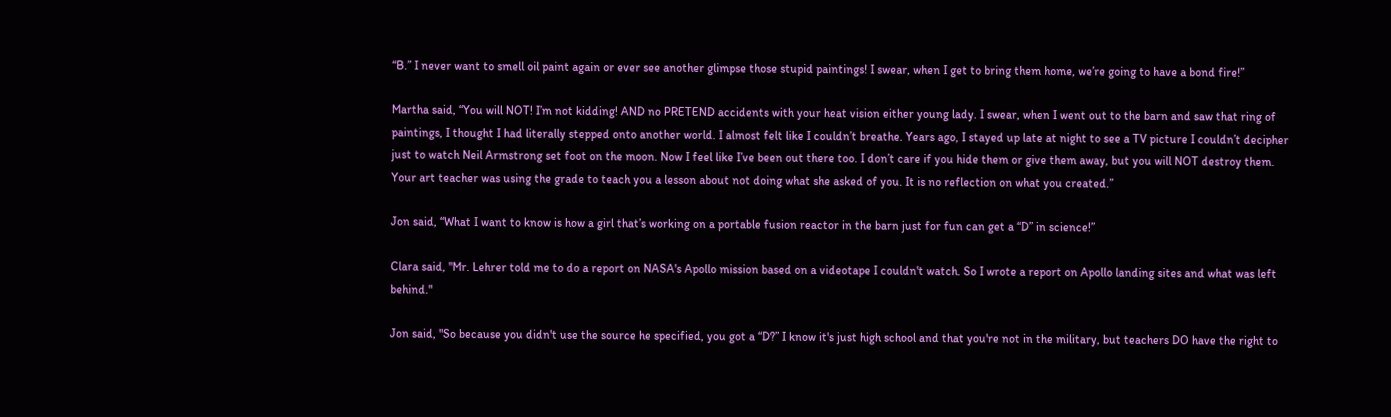“B.” I never want to smell oil paint again or ever see another glimpse those stupid paintings! I swear, when I get to bring them home, we’re going to have a bond fire!”

Martha said, “You will NOT! I’m not kidding! AND no PRETEND accidents with your heat vision either young lady. I swear, when I went out to the barn and saw that ring of paintings, I thought I had literally stepped onto another world. I almost felt like I couldn’t breathe. Years ago, I stayed up late at night to see a TV picture I couldn’t decipher just to watch Neil Armstrong set foot on the moon. Now I feel like I’ve been out there too. I don’t care if you hide them or give them away, but you will NOT destroy them. Your art teacher was using the grade to teach you a lesson about not doing what she asked of you. It is no reflection on what you created.”

Jon said, “What I want to know is how a girl that’s working on a portable fusion reactor in the barn just for fun can get a “D” in science!”

Clara said, "Mr. Lehrer told me to do a report on NASA's Apollo mission based on a videotape I couldn't watch. So I wrote a report on Apollo landing sites and what was left behind."

Jon said, "So because you didn't use the source he specified, you got a “D?” I know it's just high school and that you're not in the military, but teachers DO have the right to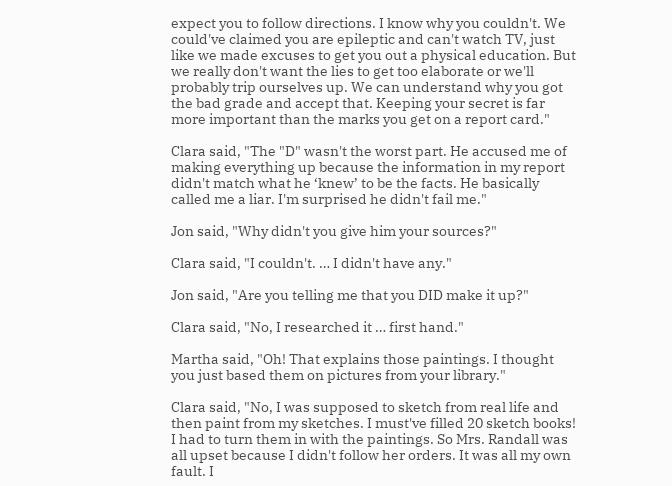expect you to follow directions. I know why you couldn't. We could've claimed you are epileptic and can't watch TV, just like we made excuses to get you out a physical education. But we really don't want the lies to get too elaborate or we'll probably trip ourselves up. We can understand why you got the bad grade and accept that. Keeping your secret is far more important than the marks you get on a report card."

Clara said, "The "D" wasn't the worst part. He accused me of making everything up because the information in my report didn't match what he ‘knew’ to be the facts. He basically called me a liar. I'm surprised he didn't fail me."

Jon said, "Why didn't you give him your sources?"

Clara said, "I couldn't. … I didn't have any."

Jon said, "Are you telling me that you DID make it up?"

Clara said, "No, I researched it … first hand."

Martha said, "Oh! That explains those paintings. I thought you just based them on pictures from your library."

Clara said, "No, I was supposed to sketch from real life and then paint from my sketches. I must've filled 20 sketch books! I had to turn them in with the paintings. So Mrs. Randall was all upset because I didn't follow her orders. It was all my own fault. I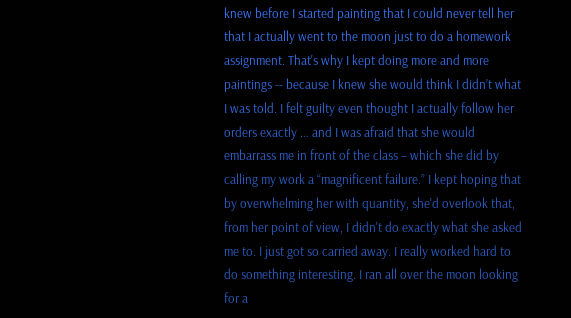knew before I started painting that I could never tell her that I actually went to the moon just to do a homework assignment. That's why I kept doing more and more paintings -- because I knew she would think I didn’t what I was told. I felt guilty even thought I actually follow her orders exactly … and I was afraid that she would embarrass me in front of the class – which she did by calling my work a “magnificent failure.” I kept hoping that by overwhelming her with quantity, she'd overlook that, from her point of view, I didn't do exactly what she asked me to. I just got so carried away. I really worked hard to do something interesting. I ran all over the moon looking for a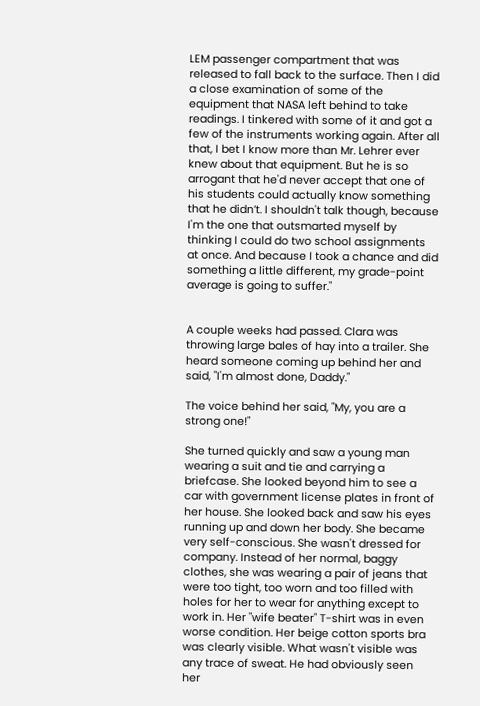LEM passenger compartment that was released to fall back to the surface. Then I did a close examination of some of the equipment that NASA left behind to take readings. I tinkered with some of it and got a few of the instruments working again. After all that, I bet I know more than Mr. Lehrer ever knew about that equipment. But he is so arrogant that he'd never accept that one of his students could actually know something that he didn’t. I shouldn't talk though, because I'm the one that outsmarted myself by thinking I could do two school assignments at once. And because I took a chance and did something a little different, my grade-point average is going to suffer."


A couple weeks had passed. Clara was throwing large bales of hay into a trailer. She heard someone coming up behind her and said, "I'm almost done, Daddy."

The voice behind her said, "My, you are a strong one!"

She turned quickly and saw a young man wearing a suit and tie and carrying a briefcase. She looked beyond him to see a car with government license plates in front of her house. She looked back and saw his eyes running up and down her body. She became very self-conscious. She wasn't dressed for company. Instead of her normal, baggy clothes, she was wearing a pair of jeans that were too tight, too worn and too filled with holes for her to wear for anything except to work in. Her "wife beater" T-shirt was in even worse condition. Her beige cotton sports bra was clearly visible. What wasn't visible was any trace of sweat. He had obviously seen her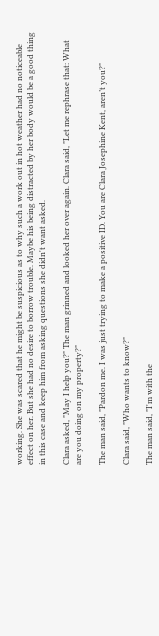working. She was scared that he might be suspicious as to why such a work out in hot weather had no noticeable effect on her. But she had no desire to borrow trouble. Maybe his being distracted by her body would be a good thing in this case and keep him from asking questions she didn't want asked.

Clara asked, "May I help you?" The man grinned and looked her over again. Clara said, "Let me rephrase that: What are you doing on my property?"

The man said, "Pardon me. I was just trying to make a positive ID. You are Clara Josephine Kent, aren’t you?"

Clara said, "Who wants to know?"

The man said, "I'm with the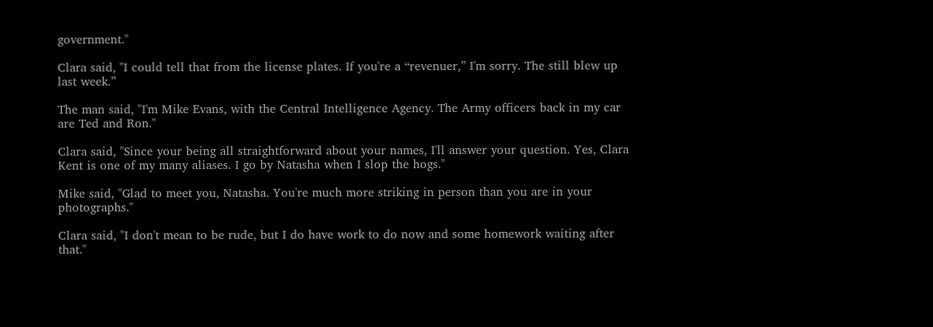government."

Clara said, "I could tell that from the license plates. If you're a “revenuer,” I'm sorry. The still blew up last week.”

The man said, "I'm Mike Evans, with the Central Intelligence Agency. The Army officers back in my car are Ted and Ron."

Clara said, "Since your being all straightforward about your names, I'll answer your question. Yes, Clara Kent is one of my many aliases. I go by Natasha when I slop the hogs."

Mike said, "Glad to meet you, Natasha. You're much more striking in person than you are in your photographs."

Clara said, "I don't mean to be rude, but I do have work to do now and some homework waiting after that."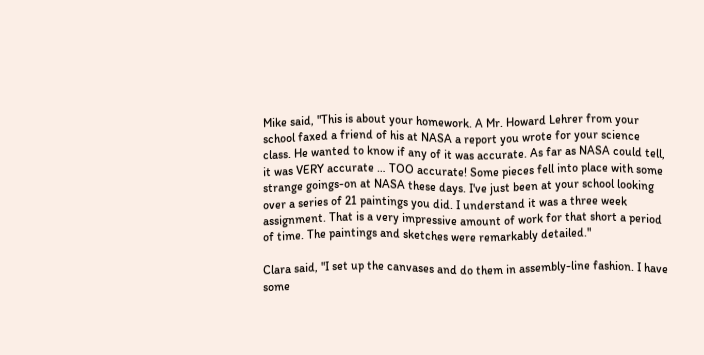Mike said, "This is about your homework. A Mr. Howard Lehrer from your school faxed a friend of his at NASA a report you wrote for your science class. He wanted to know if any of it was accurate. As far as NASA could tell, it was VERY accurate … TOO accurate! Some pieces fell into place with some strange goings-on at NASA these days. I've just been at your school looking over a series of 21 paintings you did. I understand it was a three week assignment. That is a very impressive amount of work for that short a period of time. The paintings and sketches were remarkably detailed."

Clara said, "I set up the canvases and do them in assembly-line fashion. I have some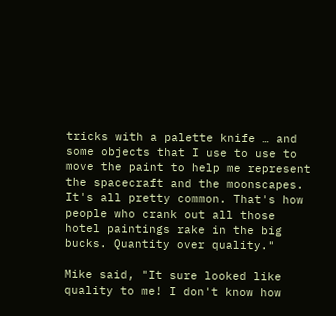tricks with a palette knife … and some objects that I use to use to move the paint to help me represent the spacecraft and the moonscapes. It's all pretty common. That's how people who crank out all those hotel paintings rake in the big bucks. Quantity over quality."

Mike said, "It sure looked like quality to me! I don't know how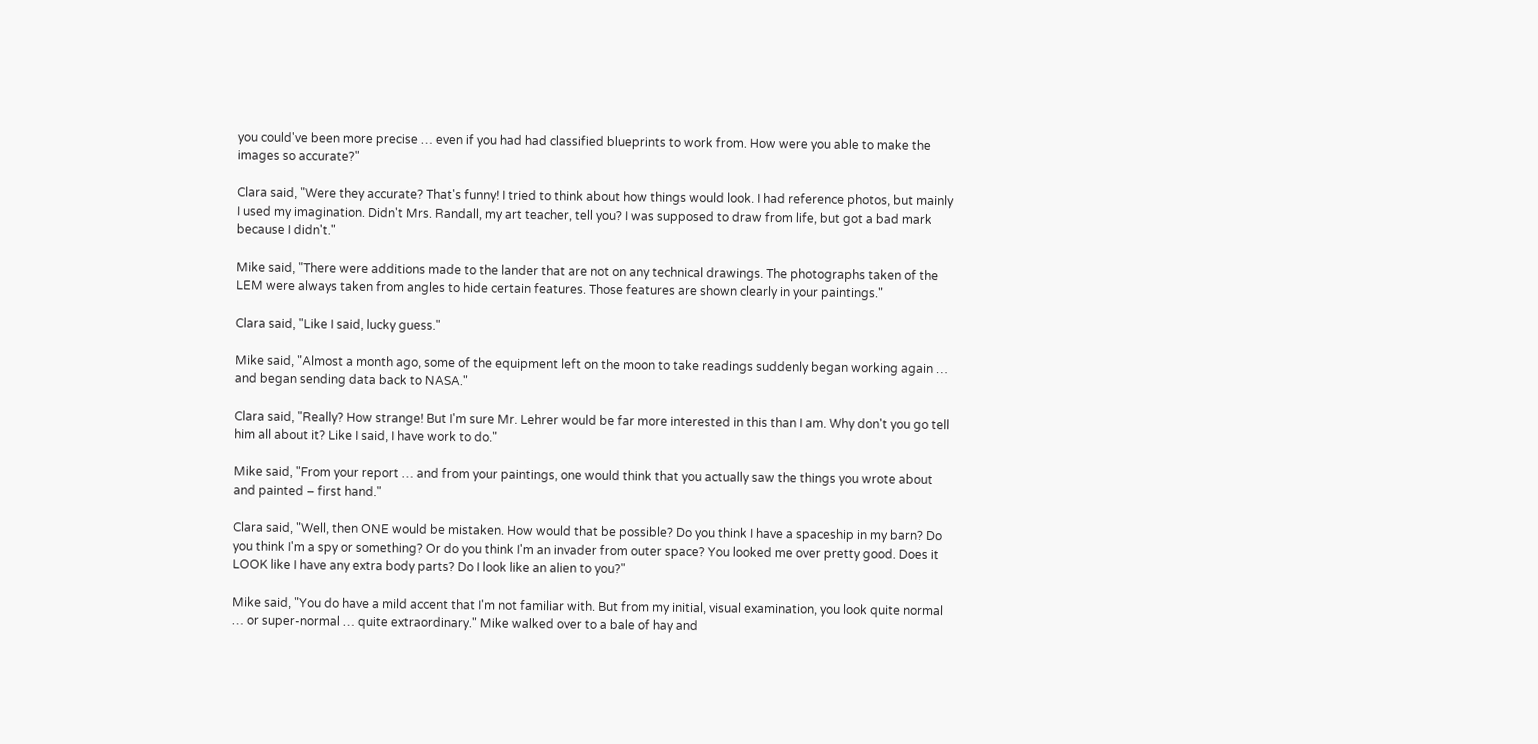you could've been more precise … even if you had had classified blueprints to work from. How were you able to make the images so accurate?"

Clara said, "Were they accurate? That's funny! I tried to think about how things would look. I had reference photos, but mainly I used my imagination. Didn't Mrs. Randall, my art teacher, tell you? I was supposed to draw from life, but got a bad mark because I didn't."

Mike said, "There were additions made to the lander that are not on any technical drawings. The photographs taken of the LEM were always taken from angles to hide certain features. Those features are shown clearly in your paintings."

Clara said, "Like I said, lucky guess."

Mike said, "Almost a month ago, some of the equipment left on the moon to take readings suddenly began working again … and began sending data back to NASA."

Clara said, "Really? How strange! But I'm sure Mr. Lehrer would be far more interested in this than I am. Why don't you go tell him all about it? Like I said, I have work to do."

Mike said, "From your report … and from your paintings, one would think that you actually saw the things you wrote about and painted – first hand."

Clara said, "Well, then ONE would be mistaken. How would that be possible? Do you think I have a spaceship in my barn? Do you think I'm a spy or something? Or do you think I'm an invader from outer space? You looked me over pretty good. Does it LOOK like I have any extra body parts? Do I look like an alien to you?"

Mike said, "You do have a mild accent that I'm not familiar with. But from my initial, visual examination, you look quite normal … or super-normal … quite extraordinary." Mike walked over to a bale of hay and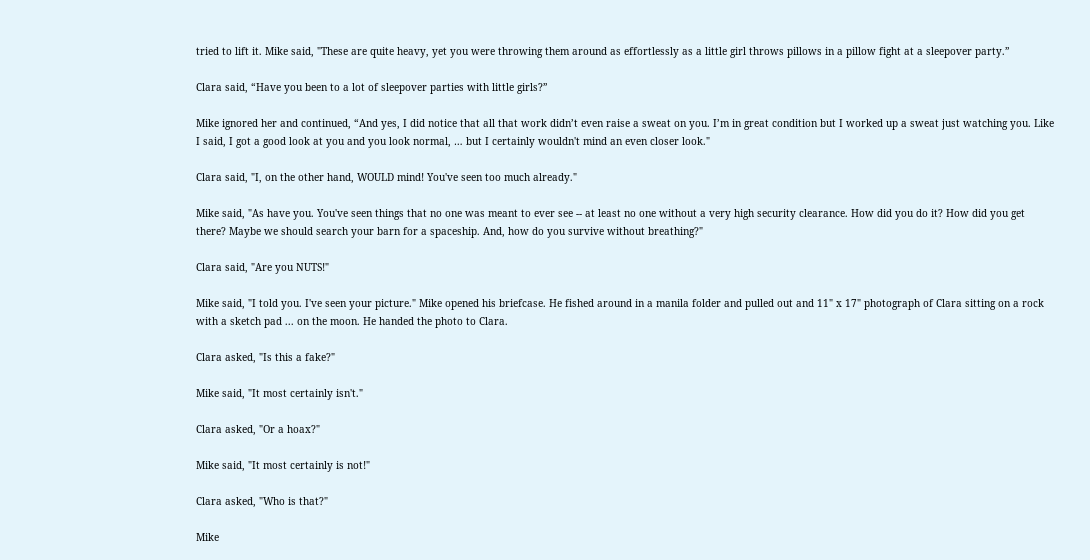tried to lift it. Mike said, "These are quite heavy, yet you were throwing them around as effortlessly as a little girl throws pillows in a pillow fight at a sleepover party.”

Clara said, “Have you been to a lot of sleepover parties with little girls?”

Mike ignored her and continued, “And yes, I did notice that all that work didn’t even raise a sweat on you. I’m in great condition but I worked up a sweat just watching you. Like I said, I got a good look at you and you look normal, … but I certainly wouldn't mind an even closer look."

Clara said, "I, on the other hand, WOULD mind! You've seen too much already."

Mike said, "As have you. You've seen things that no one was meant to ever see -- at least no one without a very high security clearance. How did you do it? How did you get there? Maybe we should search your barn for a spaceship. And, how do you survive without breathing?"

Clara said, "Are you NUTS!"

Mike said, "I told you. I've seen your picture." Mike opened his briefcase. He fished around in a manila folder and pulled out and 11" x 17" photograph of Clara sitting on a rock with a sketch pad ... on the moon. He handed the photo to Clara.

Clara asked, "Is this a fake?"

Mike said, "It most certainly isn't."

Clara asked, "Or a hoax?"

Mike said, "It most certainly is not!"

Clara asked, "Who is that?"

Mike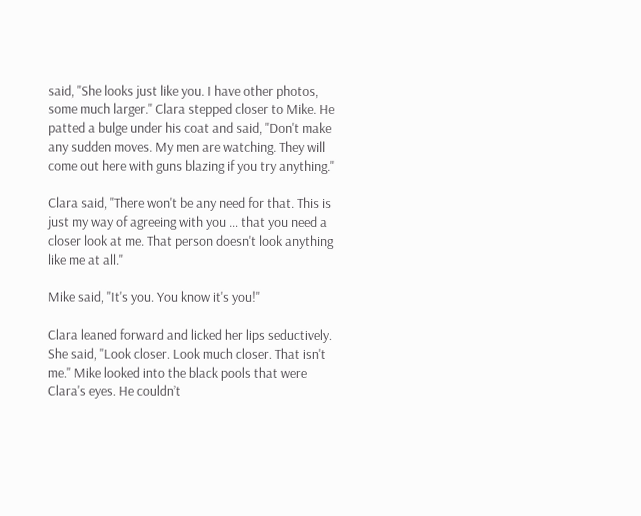said, "She looks just like you. I have other photos, some much larger." Clara stepped closer to Mike. He patted a bulge under his coat and said, "Don't make any sudden moves. My men are watching. They will come out here with guns blazing if you try anything."

Clara said, "There won't be any need for that. This is just my way of agreeing with you … that you need a closer look at me. That person doesn't look anything like me at all."

Mike said, "It's you. You know it's you!"

Clara leaned forward and licked her lips seductively. She said, "Look closer. Look much closer. That isn't me." Mike looked into the black pools that were Clara's eyes. He couldn’t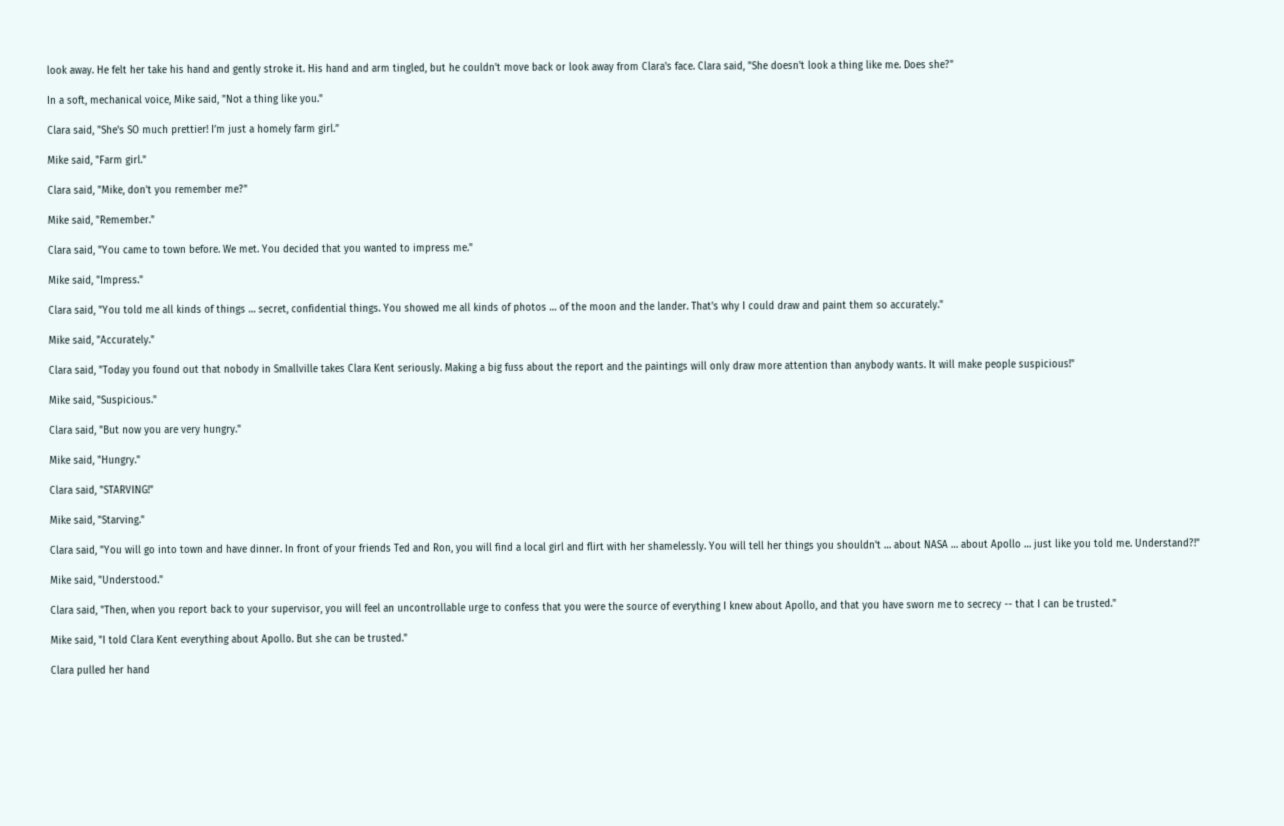look away. He felt her take his hand and gently stroke it. His hand and arm tingled, but he couldn't move back or look away from Clara's face. Clara said, "She doesn't look a thing like me. Does she?"

In a soft, mechanical voice, Mike said, "Not a thing like you."

Clara said, "She's SO much prettier! I’m just a homely farm girl.”

Mike said, "Farm girl."

Clara said, "Mike, don't you remember me?"

Mike said, "Remember."

Clara said, "You came to town before. We met. You decided that you wanted to impress me."

Mike said, "Impress."

Clara said, "You told me all kinds of things … secret, confidential things. You showed me all kinds of photos … of the moon and the lander. That's why I could draw and paint them so accurately."

Mike said, "Accurately."

Clara said, "Today you found out that nobody in Smallville takes Clara Kent seriously. Making a big fuss about the report and the paintings will only draw more attention than anybody wants. It will make people suspicious!"

Mike said, "Suspicious."

Clara said, "But now you are very hungry."

Mike said, "Hungry."

Clara said, "STARVING!"

Mike said, "Starving."

Clara said, "You will go into town and have dinner. In front of your friends Ted and Ron, you will find a local girl and flirt with her shamelessly. You will tell her things you shouldn't … about NASA … about Apollo … just like you told me. Understand?!"

Mike said, "Understood."

Clara said, "Then, when you report back to your supervisor, you will feel an uncontrollable urge to confess that you were the source of everything I knew about Apollo, and that you have sworn me to secrecy -- that I can be trusted."

Mike said, "I told Clara Kent everything about Apollo. But she can be trusted."

Clara pulled her hand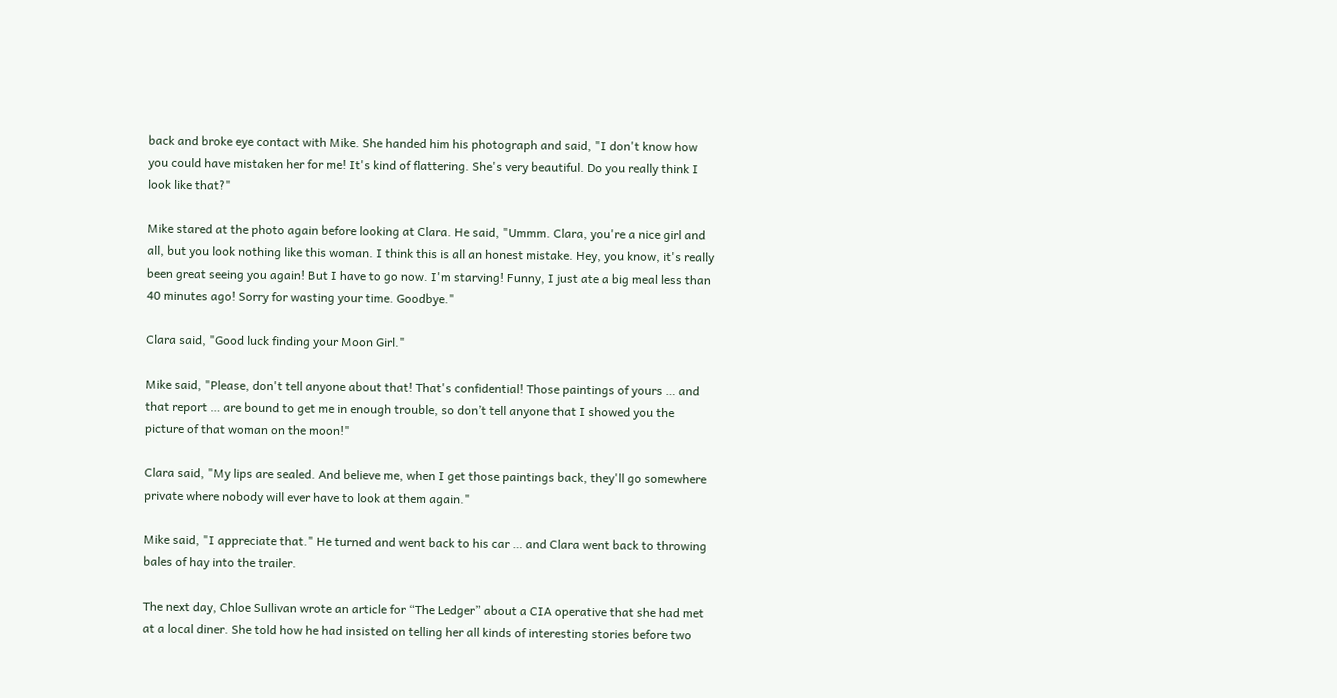back and broke eye contact with Mike. She handed him his photograph and said, "I don't know how you could have mistaken her for me! It's kind of flattering. She's very beautiful. Do you really think I look like that?"

Mike stared at the photo again before looking at Clara. He said, "Ummm. Clara, you're a nice girl and all, but you look nothing like this woman. I think this is all an honest mistake. Hey, you know, it's really been great seeing you again! But I have to go now. I'm starving! Funny, I just ate a big meal less than 40 minutes ago! Sorry for wasting your time. Goodbye."

Clara said, "Good luck finding your Moon Girl."

Mike said, "Please, don't tell anyone about that! That's confidential! Those paintings of yours … and that report … are bound to get me in enough trouble, so don’t tell anyone that I showed you the picture of that woman on the moon!"

Clara said, "My lips are sealed. And believe me, when I get those paintings back, they'll go somewhere private where nobody will ever have to look at them again."

Mike said, "I appreciate that." He turned and went back to his car … and Clara went back to throwing bales of hay into the trailer.

The next day, Chloe Sullivan wrote an article for “The Ledger” about a CIA operative that she had met at a local diner. She told how he had insisted on telling her all kinds of interesting stories before two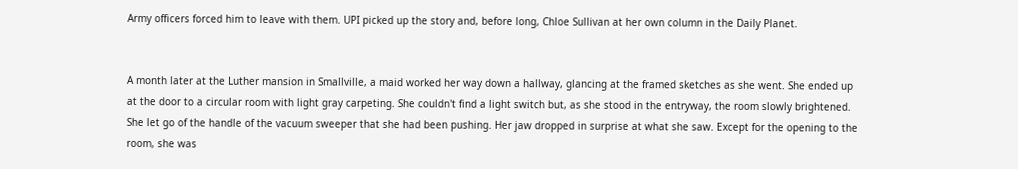Army officers forced him to leave with them. UPI picked up the story and, before long, Chloe Sullivan at her own column in the Daily Planet.


A month later at the Luther mansion in Smallville, a maid worked her way down a hallway, glancing at the framed sketches as she went. She ended up at the door to a circular room with light gray carpeting. She couldn't find a light switch but, as she stood in the entryway, the room slowly brightened. She let go of the handle of the vacuum sweeper that she had been pushing. Her jaw dropped in surprise at what she saw. Except for the opening to the room, she was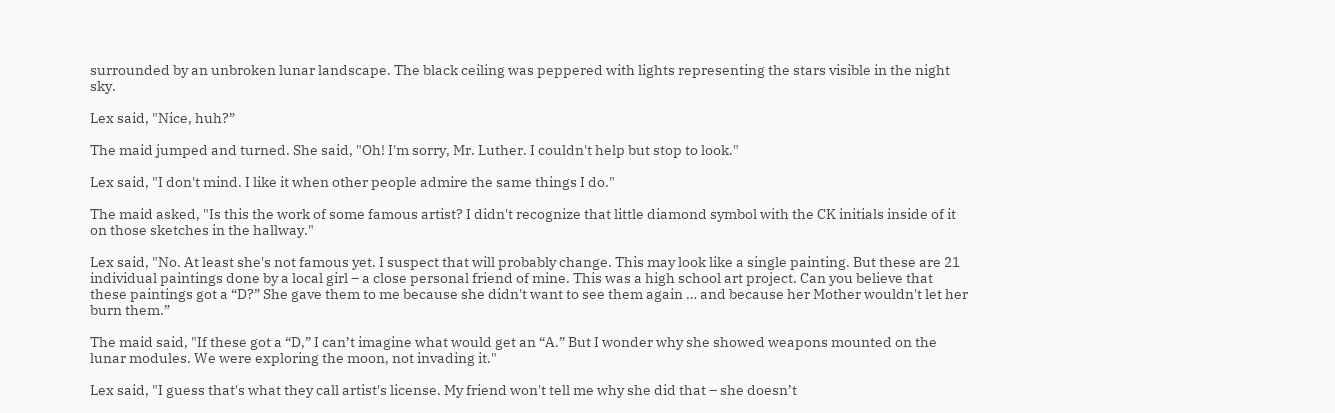surrounded by an unbroken lunar landscape. The black ceiling was peppered with lights representing the stars visible in the night sky.

Lex said, "Nice, huh?”

The maid jumped and turned. She said, "Oh! I'm sorry, Mr. Luther. I couldn't help but stop to look."

Lex said, "I don't mind. I like it when other people admire the same things I do."

The maid asked, "Is this the work of some famous artist? I didn't recognize that little diamond symbol with the CK initials inside of it on those sketches in the hallway."

Lex said, "No. At least she's not famous yet. I suspect that will probably change. This may look like a single painting. But these are 21 individual paintings done by a local girl – a close personal friend of mine. This was a high school art project. Can you believe that these paintings got a “D?” She gave them to me because she didn't want to see them again … and because her Mother wouldn't let her burn them.”

The maid said, "If these got a “D,” I can’t imagine what would get an “A.” But I wonder why she showed weapons mounted on the lunar modules. We were exploring the moon, not invading it."

Lex said, "I guess that's what they call artist's license. My friend won't tell me why she did that – she doesn’t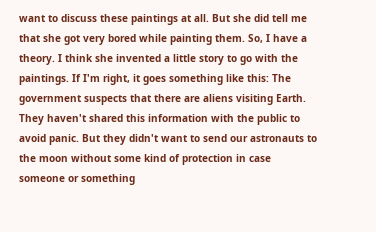want to discuss these paintings at all. But she did tell me that she got very bored while painting them. So, I have a theory. I think she invented a little story to go with the paintings. If I'm right, it goes something like this: The government suspects that there are aliens visiting Earth. They haven't shared this information with the public to avoid panic. But they didn't want to send our astronauts to the moon without some kind of protection in case someone or something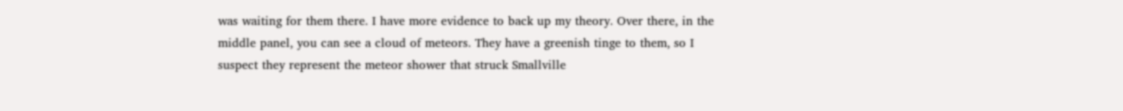was waiting for them there. I have more evidence to back up my theory. Over there, in the middle panel, you can see a cloud of meteors. They have a greenish tinge to them, so I suspect they represent the meteor shower that struck Smallville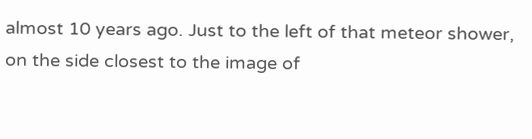almost 10 years ago. Just to the left of that meteor shower, on the side closest to the image of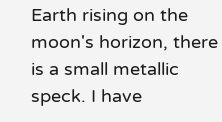Earth rising on the moon's horizon, there is a small metallic speck. I have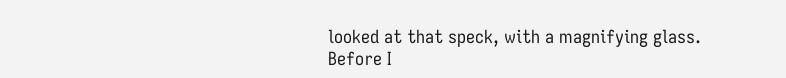looked at that speck, with a magnifying glass. Before I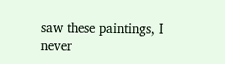saw these paintings, I never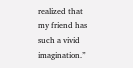realized that my friend has such a vivid imagination.”